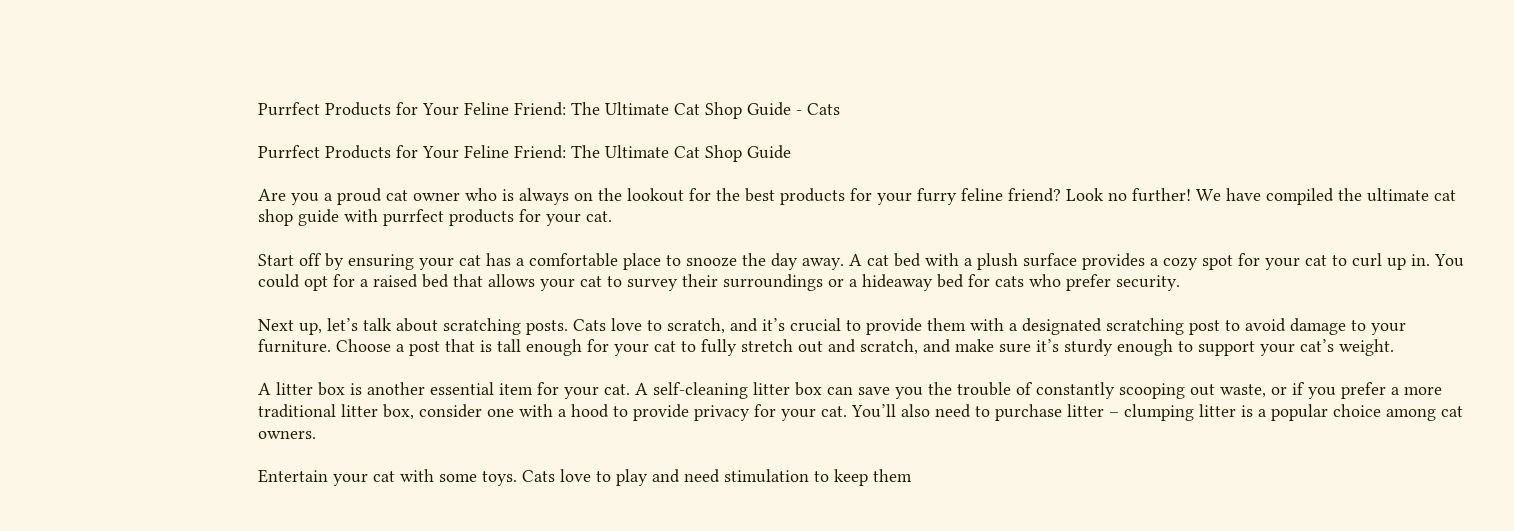Purrfect Products for Your Feline Friend: The Ultimate Cat Shop Guide - Cats

Purrfect Products for Your Feline Friend: The Ultimate Cat Shop Guide

Are you a proud cat owner who is always on the lookout for the best products for your furry feline friend? Look no further! We have compiled the ultimate cat shop guide with purrfect products for your cat.

Start off by ensuring your cat has a comfortable place to snooze the day away. A cat bed with a plush surface provides a cozy spot for your cat to curl up in. You could opt for a raised bed that allows your cat to survey their surroundings or a hideaway bed for cats who prefer security.

Next up, let’s talk about scratching posts. Cats love to scratch, and it’s crucial to provide them with a designated scratching post to avoid damage to your furniture. Choose a post that is tall enough for your cat to fully stretch out and scratch, and make sure it’s sturdy enough to support your cat’s weight.

A litter box is another essential item for your cat. A self-cleaning litter box can save you the trouble of constantly scooping out waste, or if you prefer a more traditional litter box, consider one with a hood to provide privacy for your cat. You’ll also need to purchase litter – clumping litter is a popular choice among cat owners.

Entertain your cat with some toys. Cats love to play and need stimulation to keep them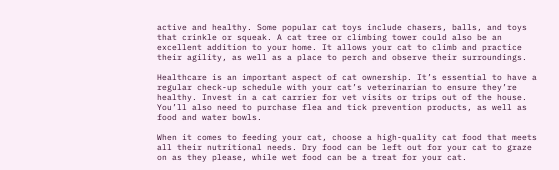active and healthy. Some popular cat toys include chasers, balls, and toys that crinkle or squeak. A cat tree or climbing tower could also be an excellent addition to your home. It allows your cat to climb and practice their agility, as well as a place to perch and observe their surroundings.

Healthcare is an important aspect of cat ownership. It’s essential to have a regular check-up schedule with your cat’s veterinarian to ensure they’re healthy. Invest in a cat carrier for vet visits or trips out of the house. You’ll also need to purchase flea and tick prevention products, as well as food and water bowls.

When it comes to feeding your cat, choose a high-quality cat food that meets all their nutritional needs. Dry food can be left out for your cat to graze on as they please, while wet food can be a treat for your cat.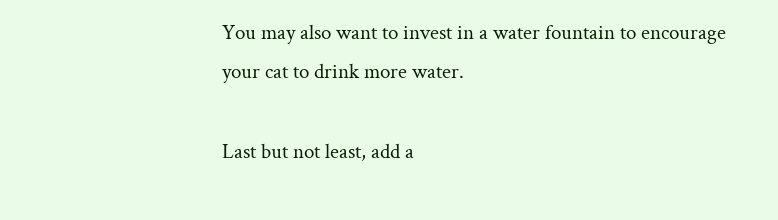You may also want to invest in a water fountain to encourage your cat to drink more water.

Last but not least, add a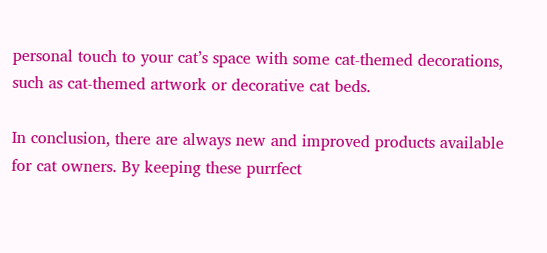personal touch to your cat’s space with some cat-themed decorations, such as cat-themed artwork or decorative cat beds.

In conclusion, there are always new and improved products available for cat owners. By keeping these purrfect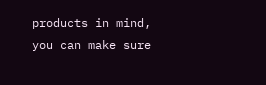products in mind, you can make sure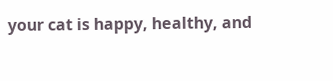your cat is happy, healthy, and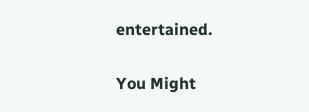entertained.

You Might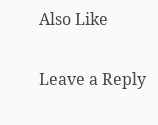Also Like

Leave a Reply